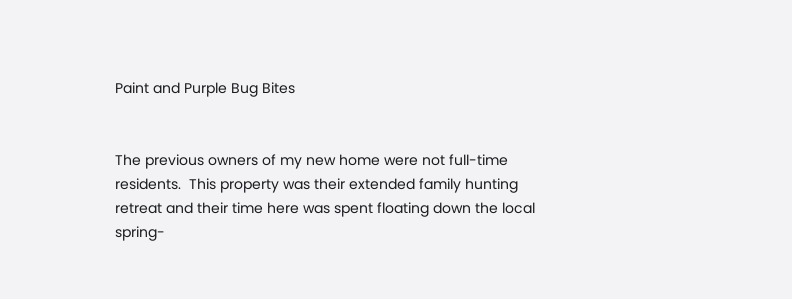Paint and Purple Bug Bites


The previous owners of my new home were not full-time residents.  This property was their extended family hunting retreat and their time here was spent floating down the local spring-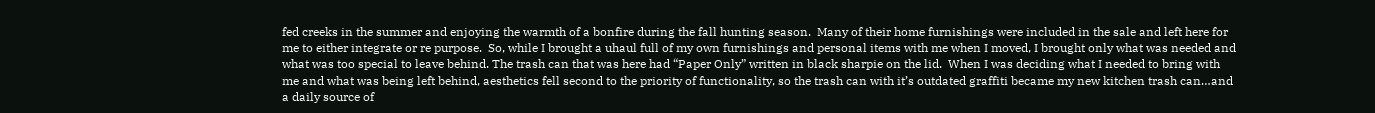fed creeks in the summer and enjoying the warmth of a bonfire during the fall hunting season.  Many of their home furnishings were included in the sale and left here for me to either integrate or re purpose.  So, while I brought a uhaul full of my own furnishings and personal items with me when I moved, I brought only what was needed and what was too special to leave behind. The trash can that was here had “Paper Only” written in black sharpie on the lid.  When I was deciding what I needed to bring with me and what was being left behind, aesthetics fell second to the priority of functionality, so the trash can with it’s outdated graffiti became my new kitchen trash can…and a daily source of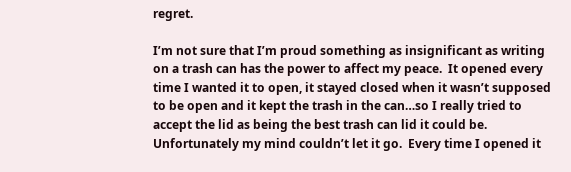regret.

I’m not sure that I’m proud something as insignificant as writing on a trash can has the power to affect my peace.  It opened every time I wanted it to open, it stayed closed when it wasn’t supposed to be open and it kept the trash in the can…so I really tried to accept the lid as being the best trash can lid it could be.  Unfortunately my mind couldn’t let it go.  Every time I opened it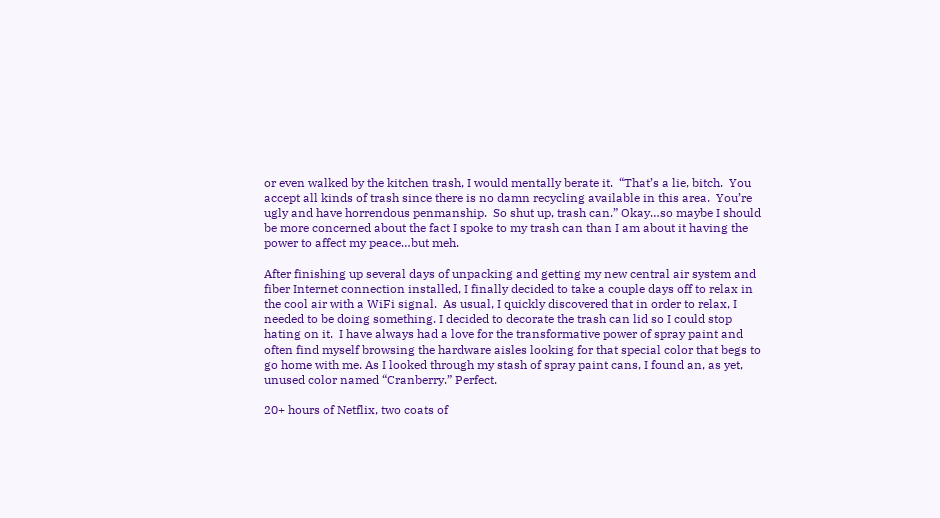or even walked by the kitchen trash, I would mentally berate it.  “That’s a lie, bitch.  You accept all kinds of trash since there is no damn recycling available in this area.  You’re ugly and have horrendous penmanship.  So shut up, trash can.” Okay…so maybe I should be more concerned about the fact I spoke to my trash can than I am about it having the power to affect my peace…but meh.

After finishing up several days of unpacking and getting my new central air system and fiber Internet connection installed, I finally decided to take a couple days off to relax in the cool air with a WiFi signal.  As usual, I quickly discovered that in order to relax, I needed to be doing something. I decided to decorate the trash can lid so I could stop hating on it.  I have always had a love for the transformative power of spray paint and often find myself browsing the hardware aisles looking for that special color that begs to go home with me. As I looked through my stash of spray paint cans, I found an, as yet, unused color named “Cranberry.” Perfect.

20+ hours of Netflix, two coats of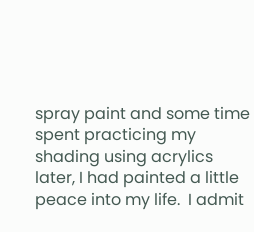spray paint and some time spent practicing my shading using acrylics later, I had painted a little peace into my life.  I admit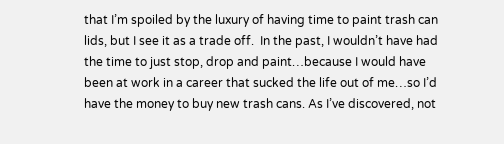that I’m spoiled by the luxury of having time to paint trash can lids, but I see it as a trade off.  In the past, I wouldn’t have had the time to just stop, drop and paint…because I would have been at work in a career that sucked the life out of me…so I’d have the money to buy new trash cans. As I’ve discovered, not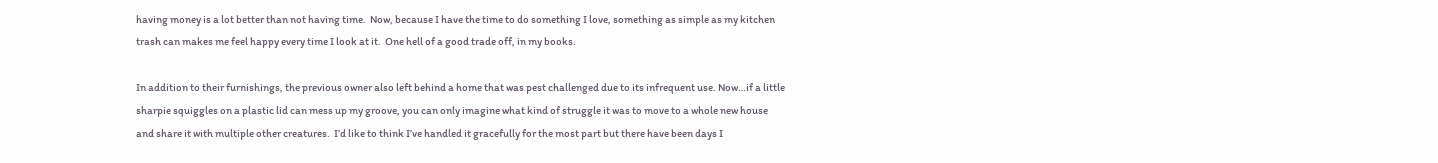having money is a lot better than not having time.  Now, because I have the time to do something I love, something as simple as my kitchen trash can makes me feel happy every time I look at it.  One hell of a good trade off, in my books.

In addition to their furnishings, the previous owner also left behind a home that was pest challenged due to its infrequent use. Now…if a little sharpie squiggles on a plastic lid can mess up my groove, you can only imagine what kind of struggle it was to move to a whole new house and share it with multiple other creatures.  I’d like to think I’ve handled it gracefully for the most part but there have been days I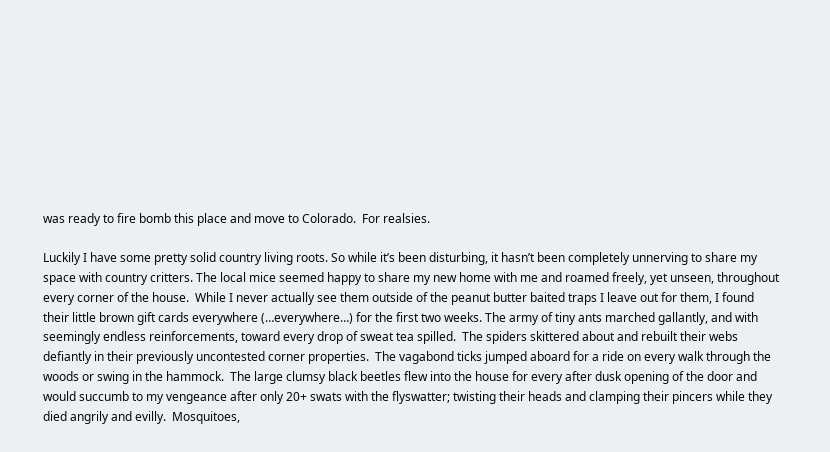was ready to fire bomb this place and move to Colorado.  For realsies.

Luckily I have some pretty solid country living roots. So while it’s been disturbing, it hasn’t been completely unnerving to share my space with country critters. The local mice seemed happy to share my new home with me and roamed freely, yet unseen, throughout every corner of the house.  While I never actually see them outside of the peanut butter baited traps I leave out for them, I found their little brown gift cards everywhere (…everywhere…) for the first two weeks. The army of tiny ants marched gallantly, and with seemingly endless reinforcements, toward every drop of sweat tea spilled.  The spiders skittered about and rebuilt their webs defiantly in their previously uncontested corner properties.  The vagabond ticks jumped aboard for a ride on every walk through the woods or swing in the hammock.  The large clumsy black beetles flew into the house for every after dusk opening of the door and would succumb to my vengeance after only 20+ swats with the flyswatter; twisting their heads and clamping their pincers while they died angrily and evilly.  Mosquitoes,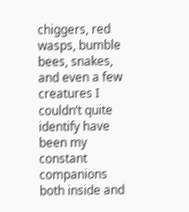chiggers, red wasps, bumble bees, snakes, and even a few creatures I couldn’t quite identify have been my constant companions both inside and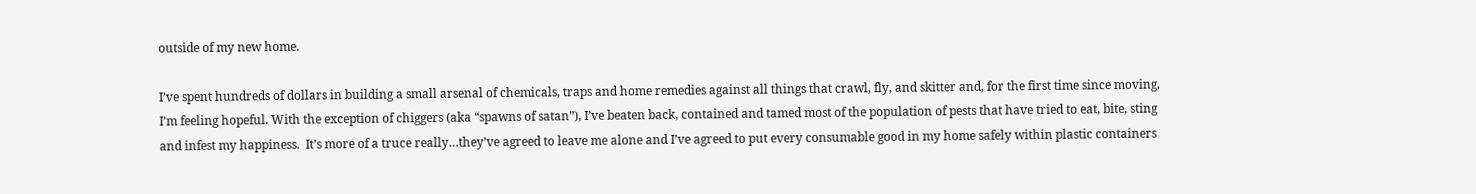outside of my new home.

I’ve spent hundreds of dollars in building a small arsenal of chemicals, traps and home remedies against all things that crawl, fly, and skitter and, for the first time since moving, I’m feeling hopeful. With the exception of chiggers (aka “spawns of satan”), I’ve beaten back, contained and tamed most of the population of pests that have tried to eat, bite, sting and infest my happiness.  It’s more of a truce really…they’ve agreed to leave me alone and I’ve agreed to put every consumable good in my home safely within plastic containers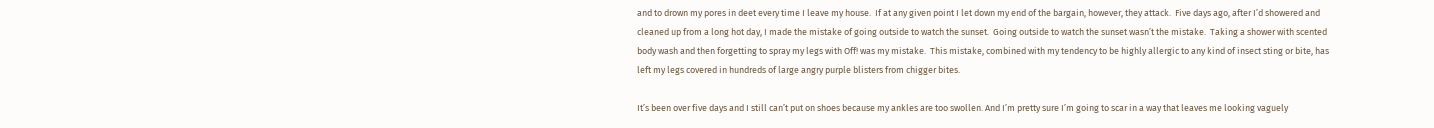and to drown my pores in deet every time I leave my house.  If at any given point I let down my end of the bargain, however, they attack.  Five days ago, after I’d showered and cleaned up from a long hot day, I made the mistake of going outside to watch the sunset.  Going outside to watch the sunset wasn’t the mistake.  Taking a shower with scented body wash and then forgetting to spray my legs with Off! was my mistake.  This mistake, combined with my tendency to be highly allergic to any kind of insect sting or bite, has left my legs covered in hundreds of large angry purple blisters from chigger bites.

It’s been over five days and I still can’t put on shoes because my ankles are too swollen. And I’m pretty sure I’m going to scar in a way that leaves me looking vaguely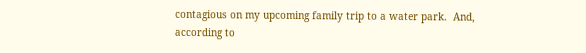contagious on my upcoming family trip to a water park.  And, according to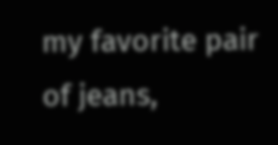my favorite pair of jeans,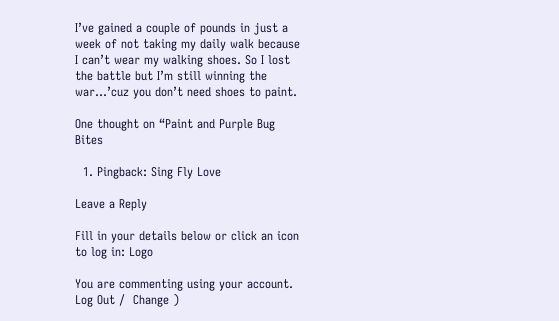I’ve gained a couple of pounds in just a week of not taking my daily walk because I can’t wear my walking shoes. So I lost the battle but I’m still winning the war…’cuz you don’t need shoes to paint.

One thought on “Paint and Purple Bug Bites

  1. Pingback: Sing Fly Love

Leave a Reply

Fill in your details below or click an icon to log in: Logo

You are commenting using your account. Log Out /  Change )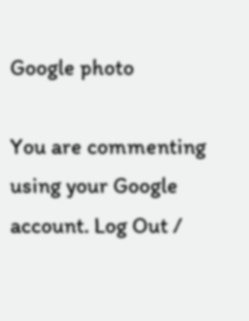Google photo

You are commenting using your Google account. Log Out /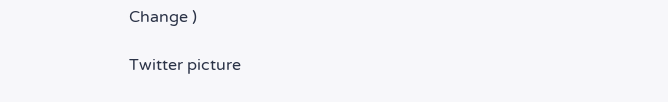Change )

Twitter picture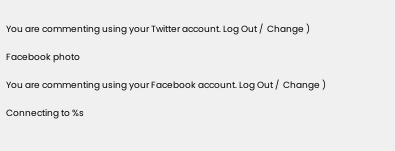You are commenting using your Twitter account. Log Out /  Change )

Facebook photo

You are commenting using your Facebook account. Log Out /  Change )

Connecting to %s